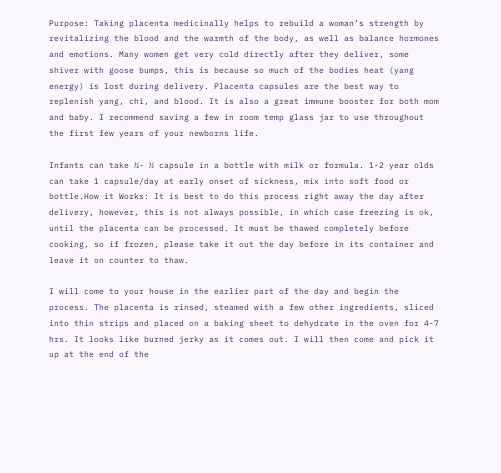Purpose: Taking placenta medicinally helps to rebuild a woman’s strength by revitalizing the blood and the warmth of the body, as well as balance hormones and emotions. Many women get very cold directly after they deliver, some shiver with goose bumps, this is because so much of the bodies heat (yang energy) is lost during delivery. Placenta capsules are the best way to replenish yang, chi, and blood. It is also a great immune booster for both mom and baby. I recommend saving a few in room temp glass jar to use throughout the first few years of your newborns life.

Infants can take ¼- ½ capsule in a bottle with milk or formula. 1-2 year olds can take 1 capsule/day at early onset of sickness, mix into soft food or bottle.How it Works: It is best to do this process right away the day after delivery, however, this is not always possible, in which case freezing is ok, until the placenta can be processed. It must be thawed completely before cooking, so if frozen, please take it out the day before in its container and leave it on counter to thaw.

I will come to your house in the earlier part of the day and begin the process. The placenta is rinsed, steamed with a few other ingredients, sliced into thin strips and placed on a baking sheet to dehydrate in the oven for 4-7 hrs. It looks like burned jerky as it comes out. I will then come and pick it up at the end of the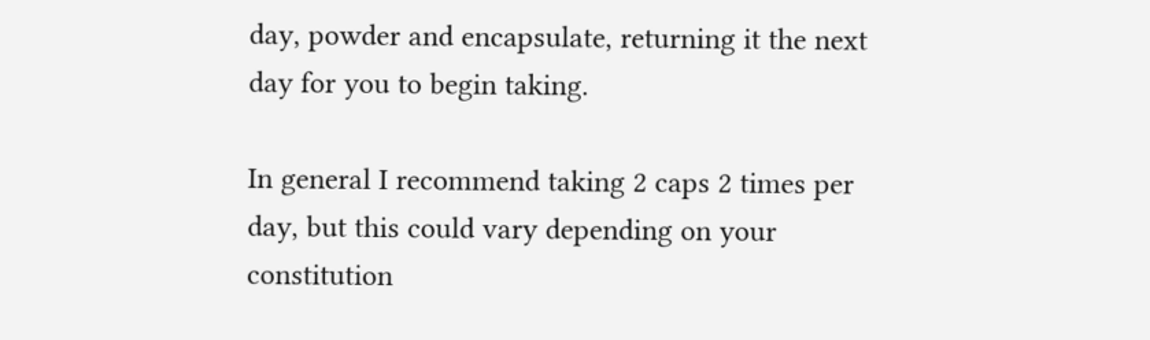day, powder and encapsulate, returning it the next day for you to begin taking.

In general I recommend taking 2 caps 2 times per day, but this could vary depending on your constitution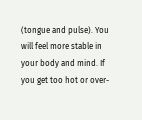(tongue and pulse). You will feel more stable in your body and mind. If you get too hot or over-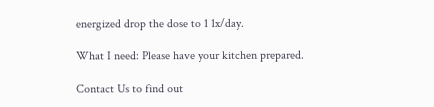energized drop the dose to 1 1x/day.

What I need: Please have your kitchen prepared.

Contact Us to find out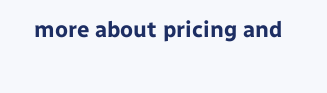more about pricing and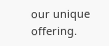our unique offering.